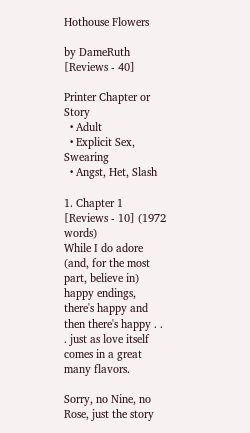Hothouse Flowers

by DameRuth [Reviews - 40]

Printer Chapter or Story
  • Adult
  • Explicit Sex, Swearing
  • Angst, Het, Slash

1. Chapter 1 [Reviews - 10] (1972 words)
While I do adore (and, for the most part, believe in) happy endings, there's happy and then there's happy . . . just as love itself comes in a great many flavors.

Sorry, no Nine, no Rose, just the story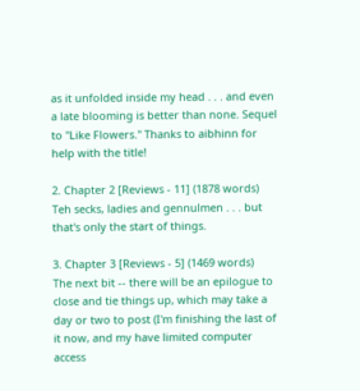as it unfolded inside my head . . . and even a late blooming is better than none. Sequel to "Like Flowers." Thanks to aibhinn for help with the title!

2. Chapter 2 [Reviews - 11] (1878 words)
Teh secks, ladies and gennulmen . . . but that's only the start of things.

3. Chapter 3 [Reviews - 5] (1469 words)
The next bit -- there will be an epilogue to close and tie things up, which may take a day or two to post (I'm finishing the last of it now, and my have limited computer access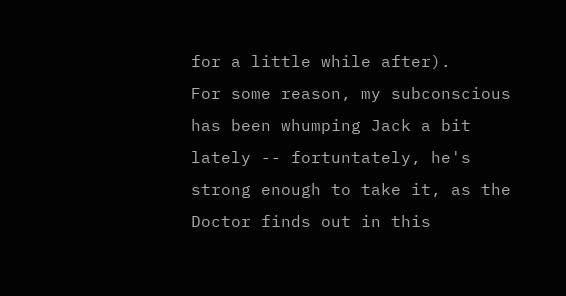for a little while after).
For some reason, my subconscious has been whumping Jack a bit lately -- fortuntately, he's strong enough to take it, as the Doctor finds out in this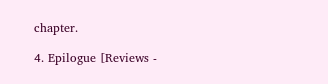chapter.

4. Epilogue [Reviews -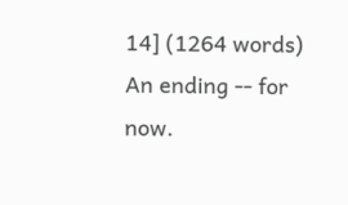14] (1264 words)
An ending -- for now.